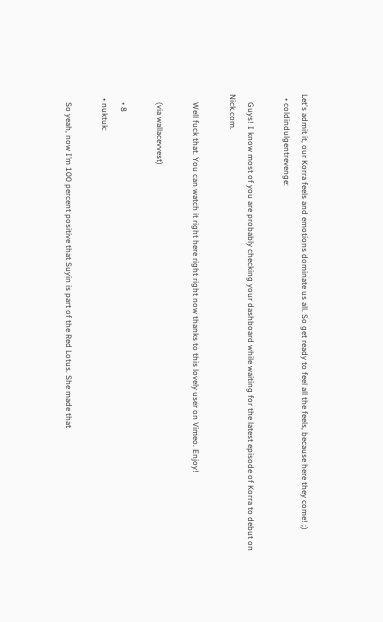Let's admit it, our Korra feels and emotions dominate us all. So get ready to feel all the feels, because here they come! ;)
  • coldindulgentrevenge:

    Guys! I know most of you are probably checking your dashboard while waiting for the latest episode of Korra to debut on Nick.com.

    Well fuck that. You can watch it right here right right now thanks to this lovely user on Vimeo. Enjoy!

    (via wallacevvest)

    • 8
  • nuktuk:

    So yeah, now I’m 100 percent positive that Suyin is part of the Red Lotus. She made that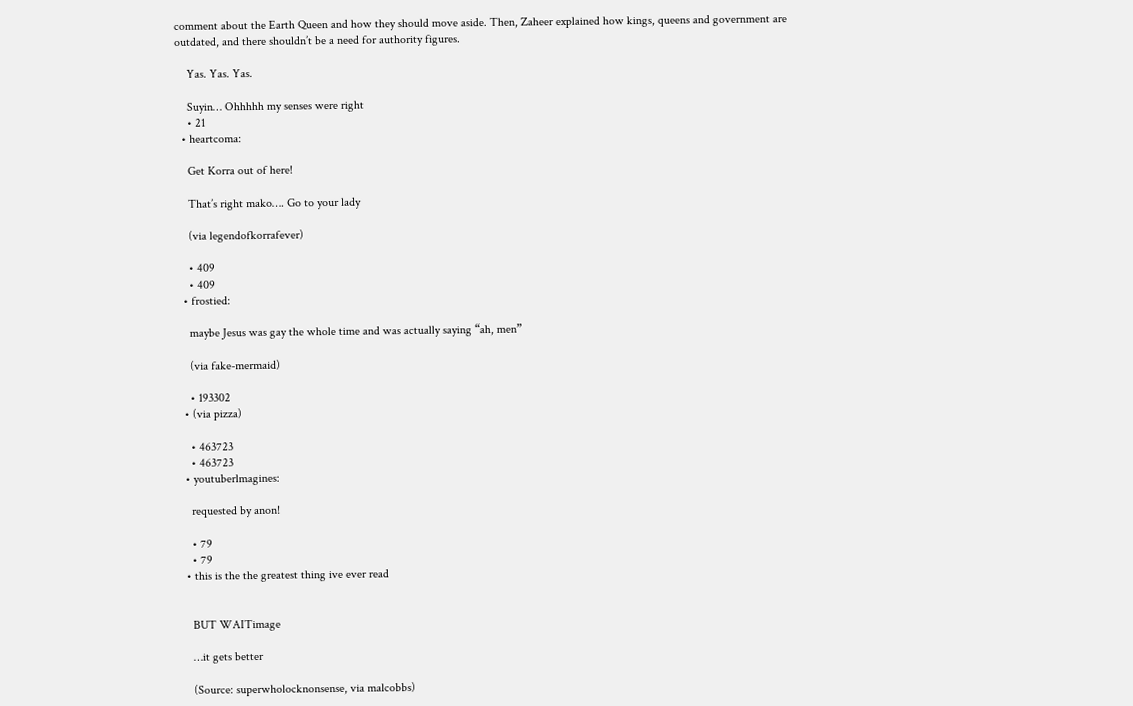comment about the Earth Queen and how they should move aside. Then, Zaheer explained how kings, queens and government are outdated, and there shouldn’t be a need for authority figures.

    Yas. Yas. Yas.

    Suyin… Ohhhhh my senses were right
    • 21
  • heartcoma:

    Get Korra out of here!

    That’s right mako…. Go to your lady

    (via legendofkorrafever)

    • 409
    • 409
  • frostied:

    maybe Jesus was gay the whole time and was actually saying “ah, men”

    (via fake-mermaid)

    • 193302
  • (via pizza)

    • 463723
    • 463723
  • youtuberlmagines:

    requested by anon!

    • 79
    • 79
  • this is the the greatest thing ive ever read


    BUT WAITimage

    …it gets better

    (Source: superwholocknonsense, via malcobbs)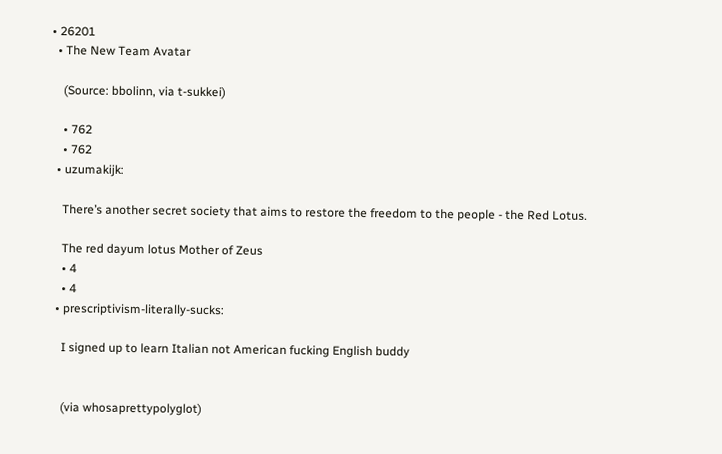• 26201
  • The New Team Avatar

    (Source: bbolinn, via t-sukkei)

    • 762
    • 762
  • uzumakijk:

    There’s another secret society that aims to restore the freedom to the people - the Red Lotus.

    The red dayum lotus Mother of Zeus
    • 4
    • 4
  • prescriptivism-literally-sucks:

    I signed up to learn Italian not American fucking English buddy


    (via whosaprettypolyglot)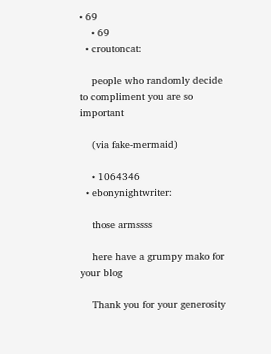• 69
    • 69
  • croutoncat:

    people who randomly decide to compliment you are so important

    (via fake-mermaid)

    • 1064346
  • ebonynightwriter:

    those armssss

    here have a grumpy mako for your blog

    Thank you for your generosity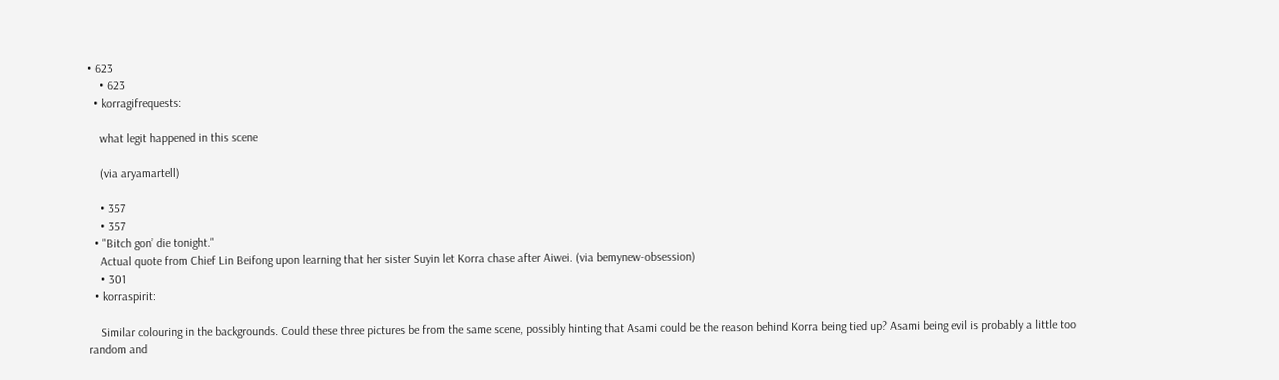• 623
    • 623
  • korragifrequests:

    what legit happened in this scene

    (via aryamartell)

    • 357
    • 357
  • "Bitch gon’ die tonight."
    Actual quote from Chief Lin Beifong upon learning that her sister Suyin let Korra chase after Aiwei. (via bemynew-obsession)
    • 301
  • korraspirit:

    Similar colouring in the backgrounds. Could these three pictures be from the same scene, possibly hinting that Asami could be the reason behind Korra being tied up? Asami being evil is probably a little too random and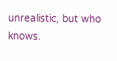unrealistic, but who knows.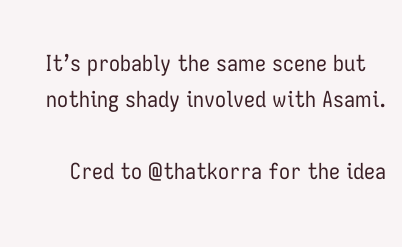It’s probably the same scene but nothing shady involved with Asami.

    Cred to @thatkorra for the idea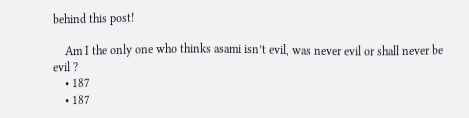behind this post!

    Am I the only one who thinks asami isn’t evil, was never evil or shall never be evil ?
    • 187
    • 187